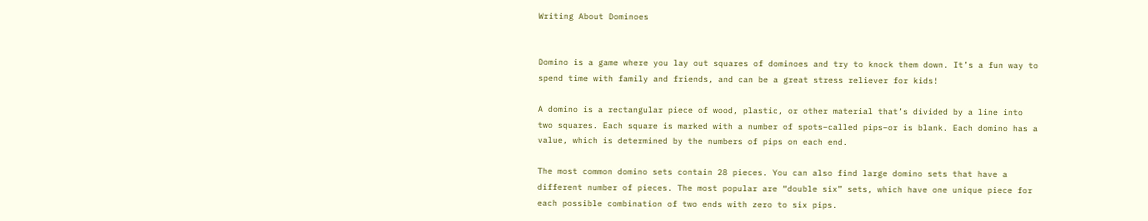Writing About Dominoes


Domino is a game where you lay out squares of dominoes and try to knock them down. It’s a fun way to spend time with family and friends, and can be a great stress reliever for kids!

A domino is a rectangular piece of wood, plastic, or other material that’s divided by a line into two squares. Each square is marked with a number of spots–called pips–or is blank. Each domino has a value, which is determined by the numbers of pips on each end.

The most common domino sets contain 28 pieces. You can also find large domino sets that have a different number of pieces. The most popular are “double six” sets, which have one unique piece for each possible combination of two ends with zero to six pips.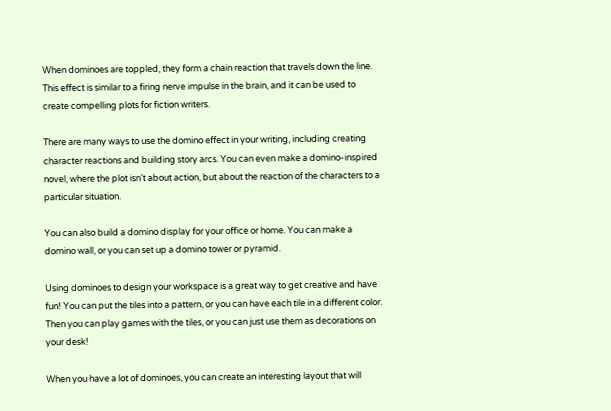When dominoes are toppled, they form a chain reaction that travels down the line. This effect is similar to a firing nerve impulse in the brain, and it can be used to create compelling plots for fiction writers.

There are many ways to use the domino effect in your writing, including creating character reactions and building story arcs. You can even make a domino-inspired novel, where the plot isn’t about action, but about the reaction of the characters to a particular situation.

You can also build a domino display for your office or home. You can make a domino wall, or you can set up a domino tower or pyramid.

Using dominoes to design your workspace is a great way to get creative and have fun! You can put the tiles into a pattern, or you can have each tile in a different color. Then you can play games with the tiles, or you can just use them as decorations on your desk!

When you have a lot of dominoes, you can create an interesting layout that will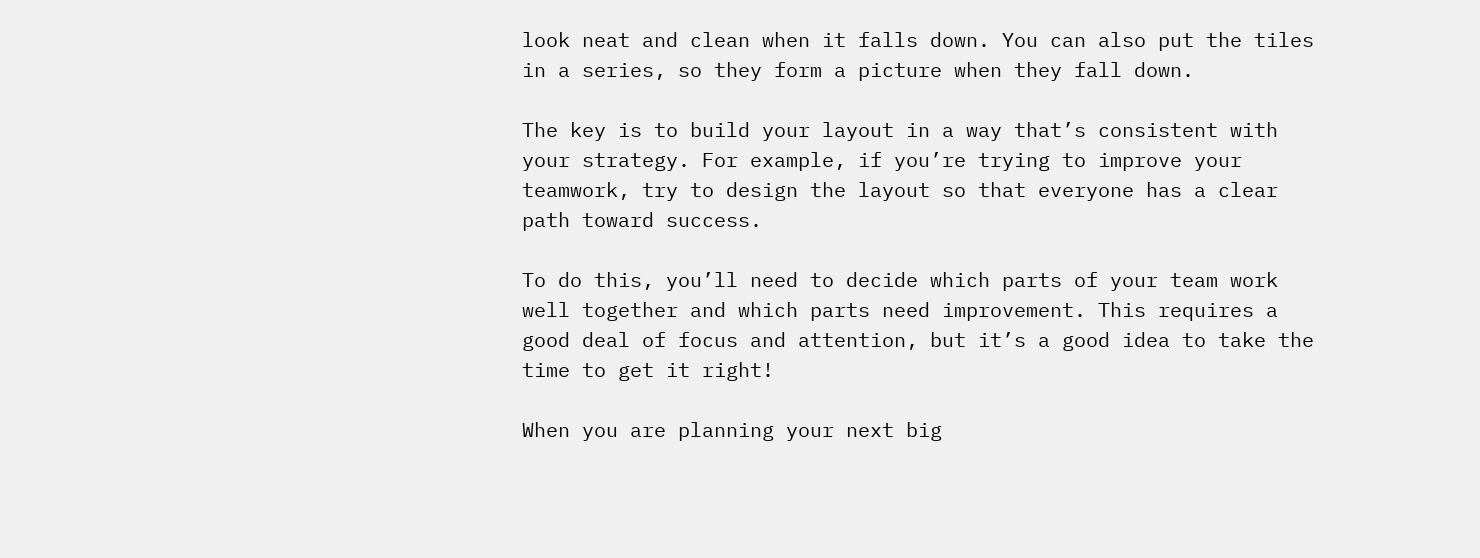look neat and clean when it falls down. You can also put the tiles in a series, so they form a picture when they fall down.

The key is to build your layout in a way that’s consistent with your strategy. For example, if you’re trying to improve your teamwork, try to design the layout so that everyone has a clear path toward success.

To do this, you’ll need to decide which parts of your team work well together and which parts need improvement. This requires a good deal of focus and attention, but it’s a good idea to take the time to get it right!

When you are planning your next big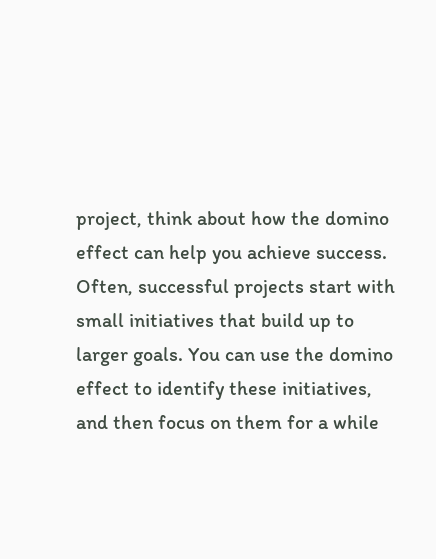project, think about how the domino effect can help you achieve success. Often, successful projects start with small initiatives that build up to larger goals. You can use the domino effect to identify these initiatives, and then focus on them for a while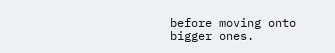before moving onto bigger ones.